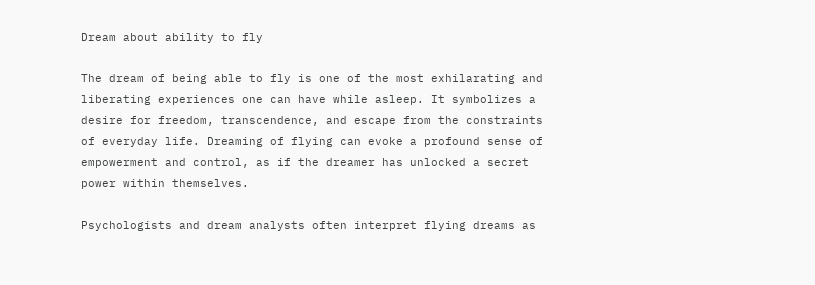Dream about ability to fly

The dream of being able to fly is one of the most exhilarating and liberating experiences one can have while asleep. It symbolizes a desire for freedom, transcendence, and escape from the constraints of everyday life. Dreaming of flying can evoke a profound sense of empowerment and control, as if the dreamer has unlocked a secret power within themselves.

Psychologists and dream analysts often interpret flying dreams as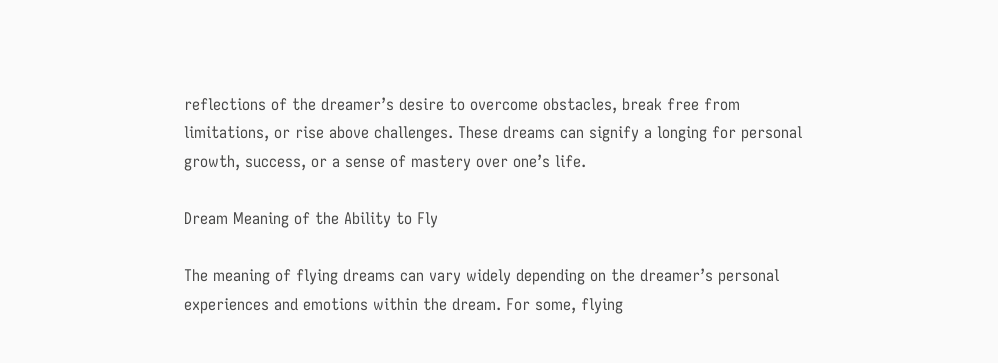reflections of the dreamer’s desire to overcome obstacles, break free from limitations, or rise above challenges. These dreams can signify a longing for personal growth, success, or a sense of mastery over one’s life.

Dream Meaning of the Ability to Fly

The meaning of flying dreams can vary widely depending on the dreamer’s personal experiences and emotions within the dream. For some, flying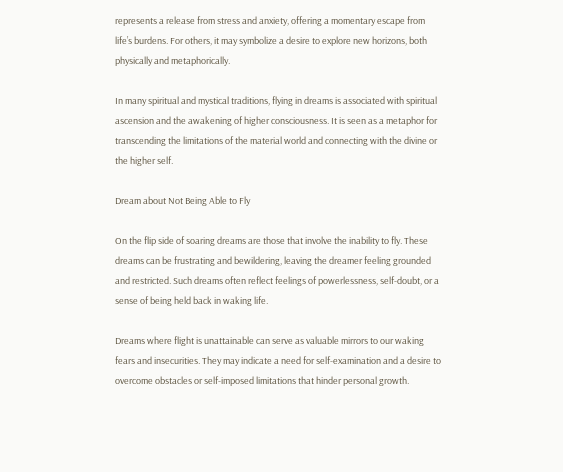represents a release from stress and anxiety, offering a momentary escape from life’s burdens. For others, it may symbolize a desire to explore new horizons, both physically and metaphorically.

In many spiritual and mystical traditions, flying in dreams is associated with spiritual ascension and the awakening of higher consciousness. It is seen as a metaphor for transcending the limitations of the material world and connecting with the divine or the higher self.

Dream about Not Being Able to Fly

On the flip side of soaring dreams are those that involve the inability to fly. These dreams can be frustrating and bewildering, leaving the dreamer feeling grounded and restricted. Such dreams often reflect feelings of powerlessness, self-doubt, or a sense of being held back in waking life.

Dreams where flight is unattainable can serve as valuable mirrors to our waking fears and insecurities. They may indicate a need for self-examination and a desire to overcome obstacles or self-imposed limitations that hinder personal growth.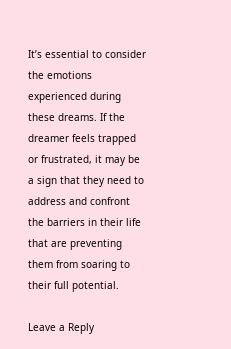It’s essential to consider the emotions experienced during these dreams. If the dreamer feels trapped or frustrated, it may be a sign that they need to address and confront the barriers in their life that are preventing them from soaring to their full potential.

Leave a Reply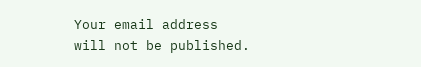Your email address will not be published.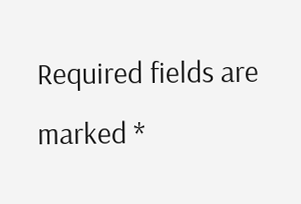Required fields are marked *